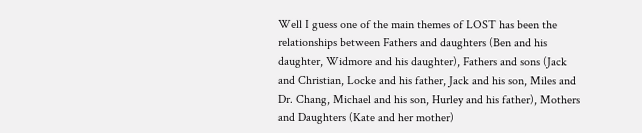Well I guess one of the main themes of LOST has been the relationships between Fathers and daughters (Ben and his daughter, Widmore and his daughter), Fathers and sons (Jack and Christian, Locke and his father, Jack and his son, Miles and Dr. Chang, Michael and his son, Hurley and his father), Mothers and Daughters (Kate and her mother)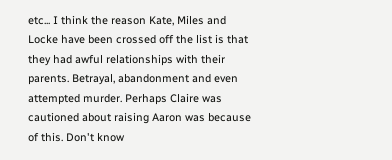etc... I think the reason Kate, Miles and Locke have been crossed off the list is that they had awful relationships with their parents. Betrayal, abandonment and even attempted murder. Perhaps Claire was cautioned about raising Aaron was because of this. Don't know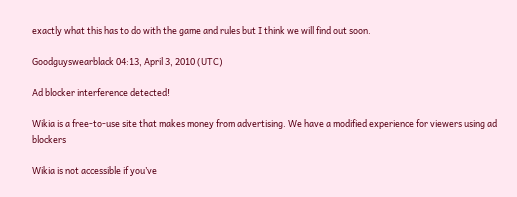exactly what this has to do with the game and rules but I think we will find out soon.

Goodguyswearblack 04:13, April 3, 2010 (UTC)

Ad blocker interference detected!

Wikia is a free-to-use site that makes money from advertising. We have a modified experience for viewers using ad blockers

Wikia is not accessible if you’ve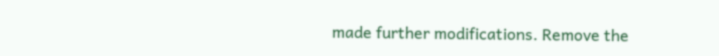made further modifications. Remove the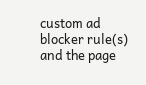custom ad blocker rule(s) and the page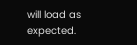will load as expected.